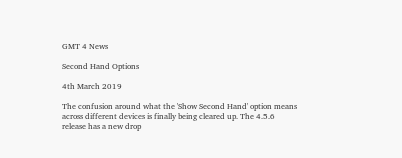GMT 4 News

Second Hand Options

4th March 2019

The confusion around what the 'Show Second Hand' option means across different devices is finally being cleared up. The 4.5.6 release has a new drop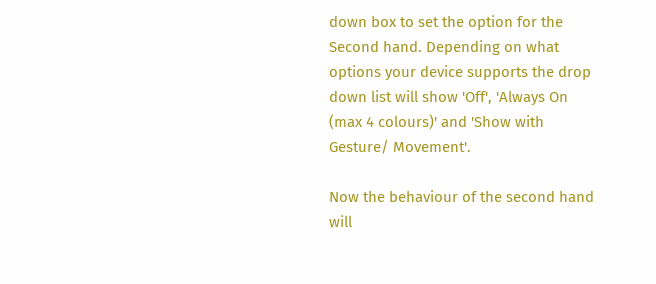down box to set the option for the Second hand. Depending on what options your device supports the drop down list will show 'Off', 'Always On (max 4 colours)' and 'Show with Gesture/ Movement'.

Now the behaviour of the second hand will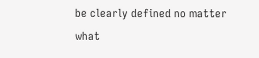be clearly defined no matter what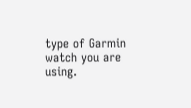type of Garmin watch you are using.